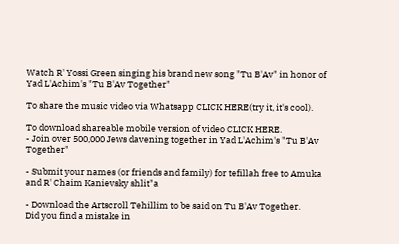Watch R' Yossi Green singing his brand new song "Tu B'Av" in honor of Yad L'Achim's "Tu B'Av Together"

To share the music video via Whatsapp CLICK HERE(try it, it's cool).

To download shareable mobile version of video CLICK HERE.
- Join over 500,000 Jews davening together in Yad L'Achim's "Tu B'Av Together"

- Submit your names (or friends and family) for tefillah free to Amuka and R' Chaim Kanievsky shlit"a

- Download the Artscroll Tehillim to be said on Tu B'Av Together.
Did you find a mistake in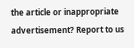the article or inappropriate advertisement? Report to us